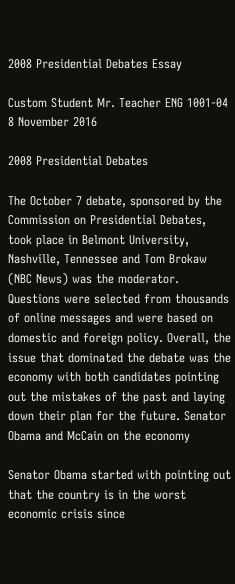2008 Presidential Debates Essay

Custom Student Mr. Teacher ENG 1001-04 8 November 2016

2008 Presidential Debates

The October 7 debate, sponsored by the Commission on Presidential Debates, took place in Belmont University, Nashville, Tennessee and Tom Brokaw (NBC News) was the moderator. Questions were selected from thousands of online messages and were based on domestic and foreign policy. Overall, the issue that dominated the debate was the economy with both candidates pointing out the mistakes of the past and laying down their plan for the future. Senator Obama and McCain on the economy

Senator Obama started with pointing out that the country is in the worst economic crisis since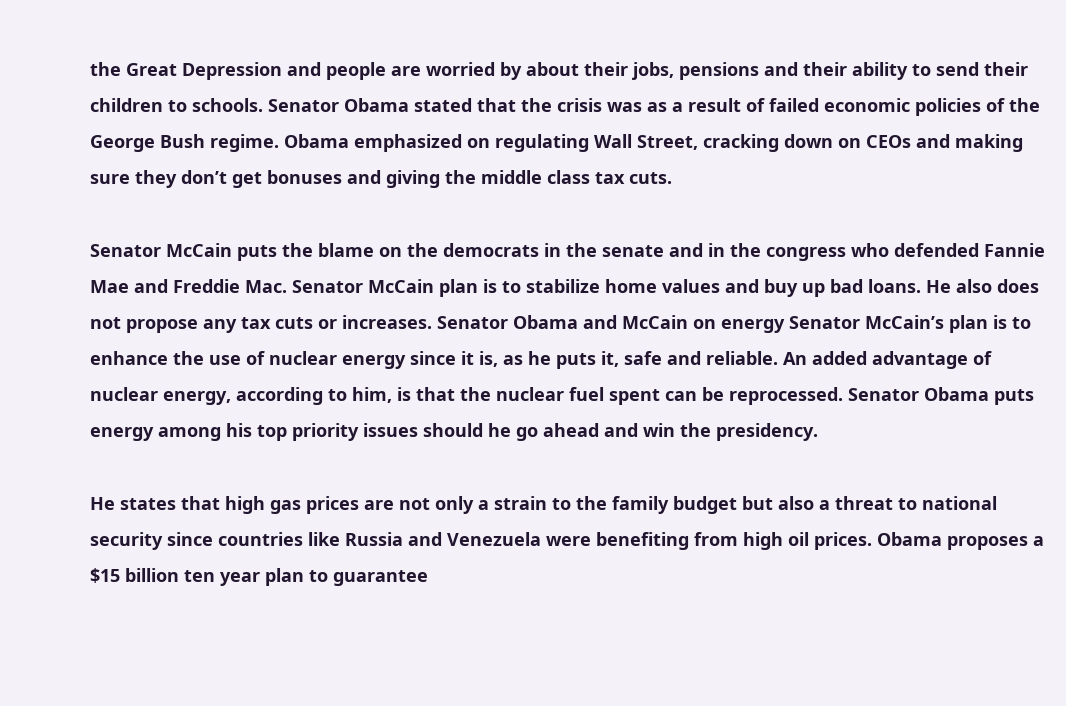the Great Depression and people are worried by about their jobs, pensions and their ability to send their children to schools. Senator Obama stated that the crisis was as a result of failed economic policies of the George Bush regime. Obama emphasized on regulating Wall Street, cracking down on CEOs and making sure they don’t get bonuses and giving the middle class tax cuts.

Senator McCain puts the blame on the democrats in the senate and in the congress who defended Fannie Mae and Freddie Mac. Senator McCain plan is to stabilize home values and buy up bad loans. He also does not propose any tax cuts or increases. Senator Obama and McCain on energy Senator McCain’s plan is to enhance the use of nuclear energy since it is, as he puts it, safe and reliable. An added advantage of nuclear energy, according to him, is that the nuclear fuel spent can be reprocessed. Senator Obama puts energy among his top priority issues should he go ahead and win the presidency.

He states that high gas prices are not only a strain to the family budget but also a threat to national security since countries like Russia and Venezuela were benefiting from high oil prices. Obama proposes a $15 billion ten year plan to guarantee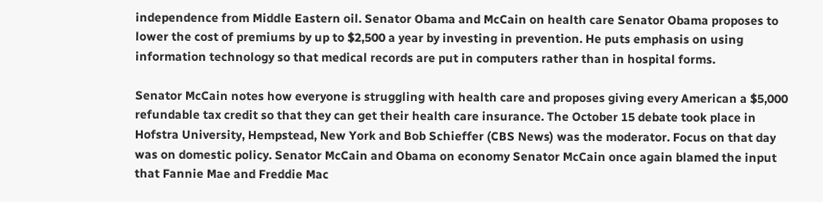independence from Middle Eastern oil. Senator Obama and McCain on health care Senator Obama proposes to lower the cost of premiums by up to $2,500 a year by investing in prevention. He puts emphasis on using information technology so that medical records are put in computers rather than in hospital forms.

Senator McCain notes how everyone is struggling with health care and proposes giving every American a $5,000 refundable tax credit so that they can get their health care insurance. The October 15 debate took place in Hofstra University, Hempstead, New York and Bob Schieffer (CBS News) was the moderator. Focus on that day was on domestic policy. Senator McCain and Obama on economy Senator McCain once again blamed the input that Fannie Mae and Freddie Mac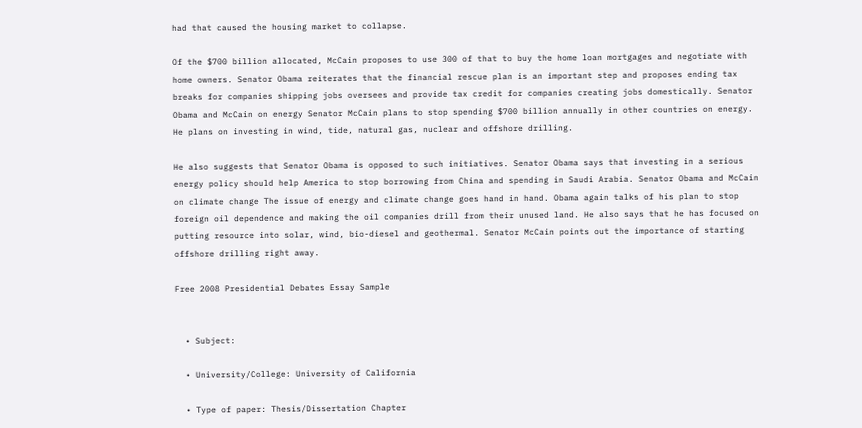had that caused the housing market to collapse.

Of the $700 billion allocated, McCain proposes to use 300 of that to buy the home loan mortgages and negotiate with home owners. Senator Obama reiterates that the financial rescue plan is an important step and proposes ending tax breaks for companies shipping jobs oversees and provide tax credit for companies creating jobs domestically. Senator Obama and McCain on energy Senator McCain plans to stop spending $700 billion annually in other countries on energy. He plans on investing in wind, tide, natural gas, nuclear and offshore drilling.

He also suggests that Senator Obama is opposed to such initiatives. Senator Obama says that investing in a serious energy policy should help America to stop borrowing from China and spending in Saudi Arabia. Senator Obama and McCain on climate change The issue of energy and climate change goes hand in hand. Obama again talks of his plan to stop foreign oil dependence and making the oil companies drill from their unused land. He also says that he has focused on putting resource into solar, wind, bio-diesel and geothermal. Senator McCain points out the importance of starting offshore drilling right away.

Free 2008 Presidential Debates Essay Sample


  • Subject:

  • University/College: University of California

  • Type of paper: Thesis/Dissertation Chapter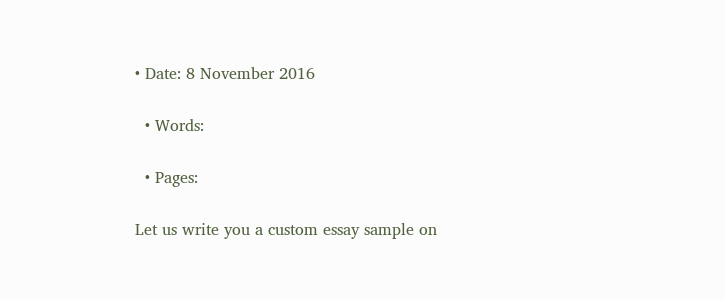• Date: 8 November 2016

  • Words:

  • Pages:

Let us write you a custom essay sample on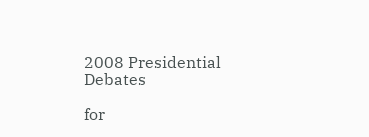2008 Presidential Debates

for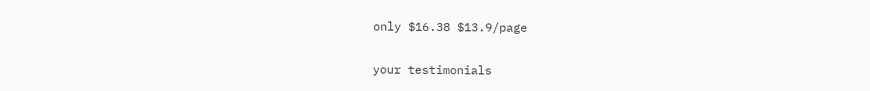only $16.38 $13.9/page

your testimonials